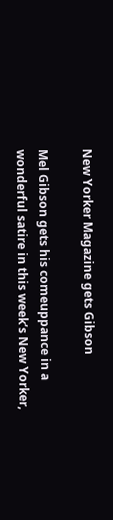New Yorker Magazine gets Gibson

Mel Gibson gets his comeuppance in a wonderful satire in this week’s New Yorker,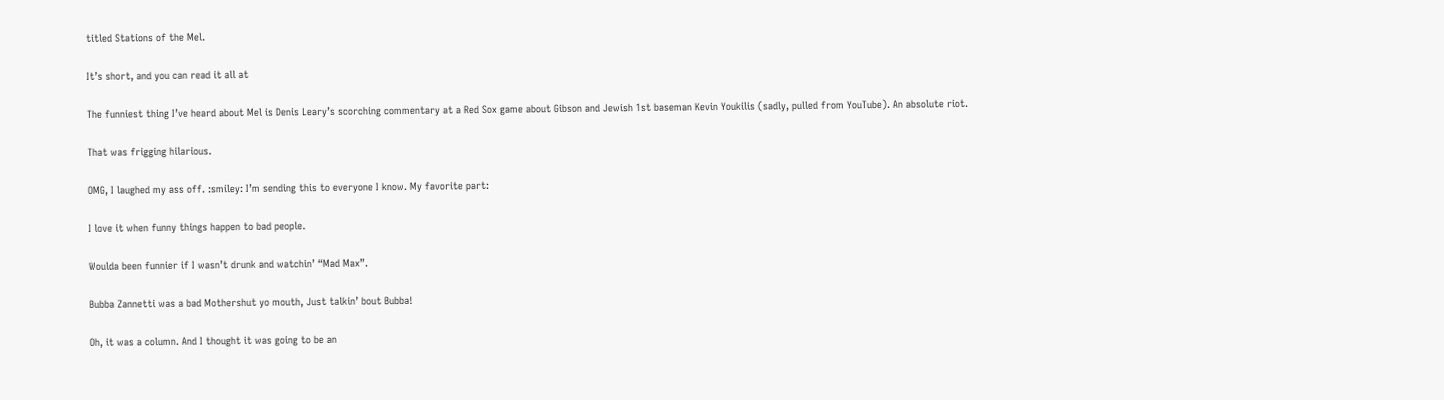titled Stations of the Mel.

It’s short, and you can read it all at

The funniest thing I’ve heard about Mel is Denis Leary’s scorching commentary at a Red Sox game about Gibson and Jewish 1st baseman Kevin Youkilis (sadly, pulled from YouTube). An absolute riot.

That was frigging hilarious.

OMG, I laughed my ass off. :smiley: I’m sending this to everyone I know. My favorite part:

I love it when funny things happen to bad people.

Woulda been funnier if I wasn’t drunk and watchin’ “Mad Max”.

Bubba Zannetti was a bad Mothershut yo mouth, Just talkin’ bout Bubba!

Oh, it was a column. And I thought it was going to be an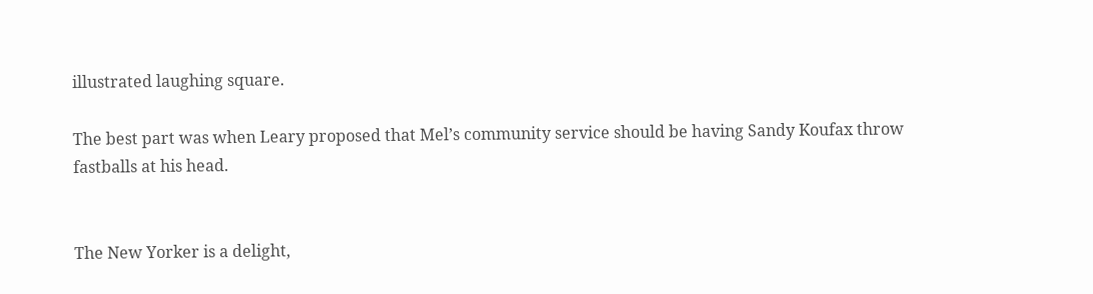illustrated laughing square.

The best part was when Leary proposed that Mel’s community service should be having Sandy Koufax throw fastballs at his head.


The New Yorker is a delight,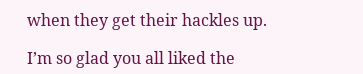when they get their hackles up.

I’m so glad you all liked the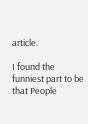article.

I found the funniest part to be that People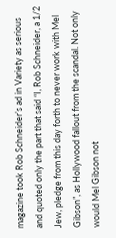magazine took Rob Schneider’s ad in Variety as serious and quoted only the part that said “I, Rob Schneider, a 1/2 Jew, pledge from this day forth to never work with Mel Gibson”, as Hollywood fallout from the scandal. Not only would Mel Gibson not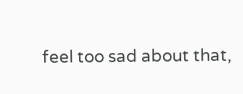feel too sad about that,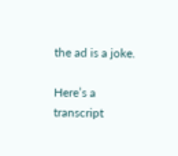the ad is a joke.

Here’s a transcript